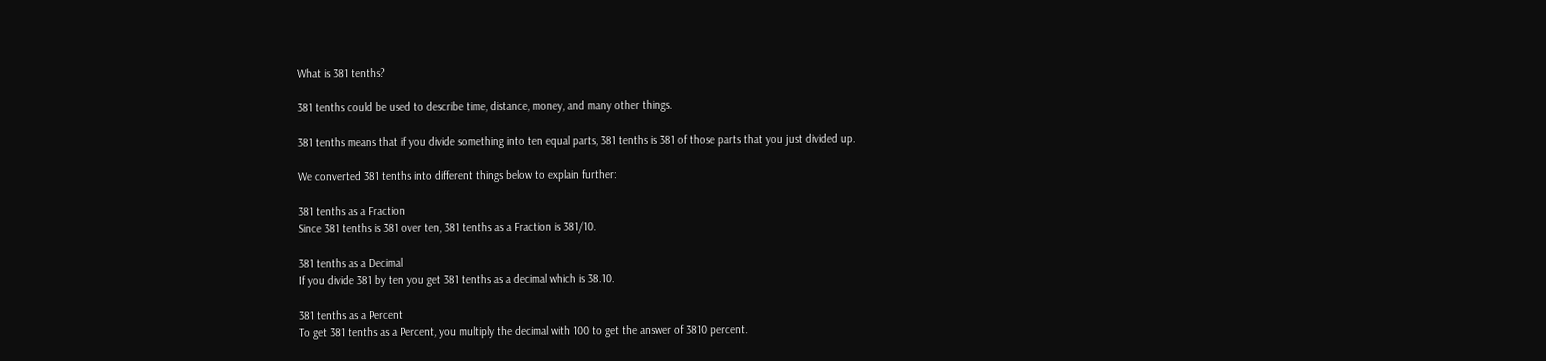What is 381 tenths?

381 tenths could be used to describe time, distance, money, and many other things.

381 tenths means that if you divide something into ten equal parts, 381 tenths is 381 of those parts that you just divided up.

We converted 381 tenths into different things below to explain further:

381 tenths as a Fraction
Since 381 tenths is 381 over ten, 381 tenths as a Fraction is 381/10.

381 tenths as a Decimal
If you divide 381 by ten you get 381 tenths as a decimal which is 38.10.

381 tenths as a Percent
To get 381 tenths as a Percent, you multiply the decimal with 100 to get the answer of 3810 percent.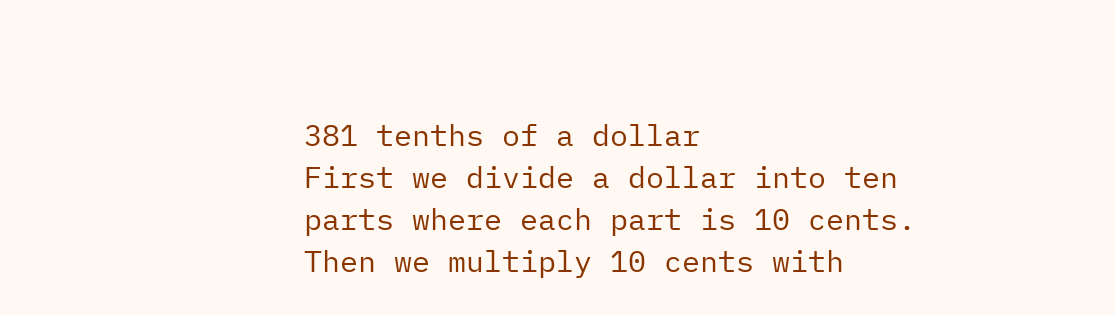381 tenths of a dollar
First we divide a dollar into ten parts where each part is 10 cents. Then we multiply 10 cents with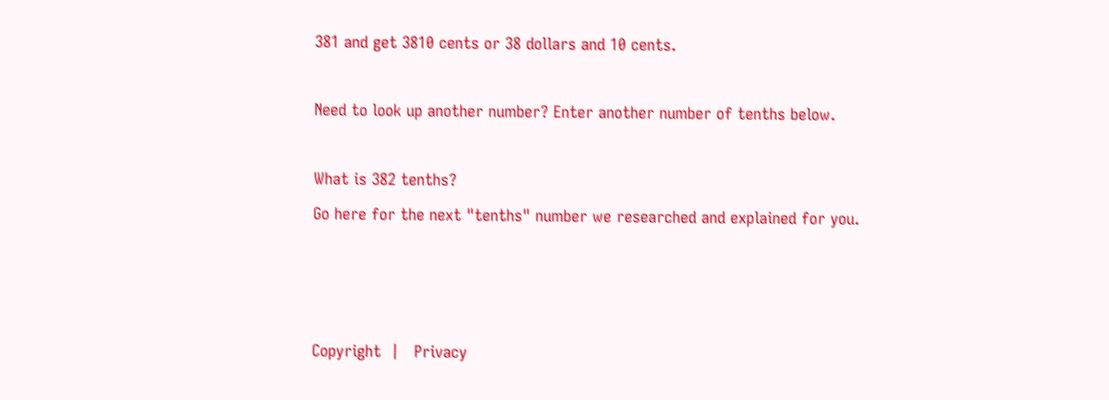381 and get 3810 cents or 38 dollars and 10 cents.

Need to look up another number? Enter another number of tenths below.

What is 382 tenths?
Go here for the next "tenths" number we researched and explained for you.



Copyright  |   Privacy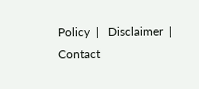Policy  |   Disclaimer  |   Contact